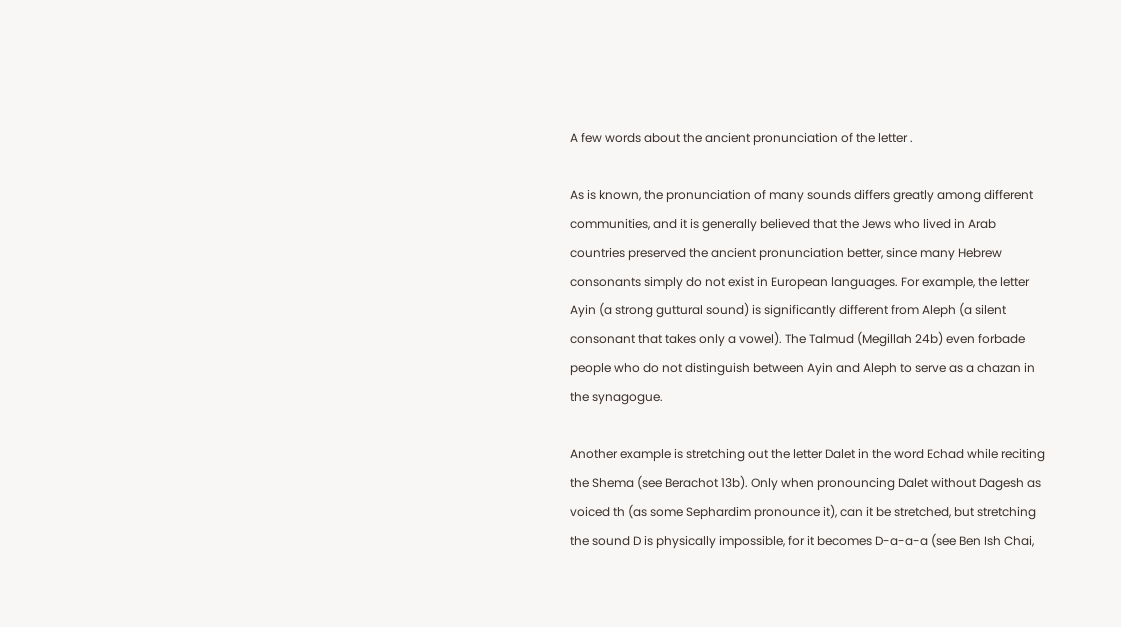A few words about the ancient pronunciation of the letter .

As is known, the pronunciation of many sounds differs greatly among different communities, and it is generally believed that the Jews who lived in Arab countries preserved the ancient pronunciation better, since many Hebrew consonants simply do not exist in European languages. For example, the letter Ayin (a strong guttural sound) is significantly different from Aleph (a silent consonant that takes only a vowel). The Talmud (Megillah 24b) even forbade people who do not distinguish between Ayin and Aleph to serve as a chazan in the synagogue.

Another example is stretching out the letter Dalet in the word Echad while reciting the Shema (see Berachot 13b). Only when pronouncing Dalet without Dagesh as voiced th (as some Sephardim pronounce it), can it be stretched, but stretching the sound D is physically impossible, for it becomes D-a-a-a (see Ben Ish Chai,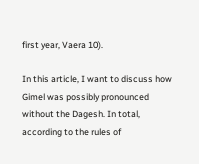first year, Vaera 10).

In this article, I want to discuss how Gimel was possibly pronounced without the Dagesh. In total, according to the rules of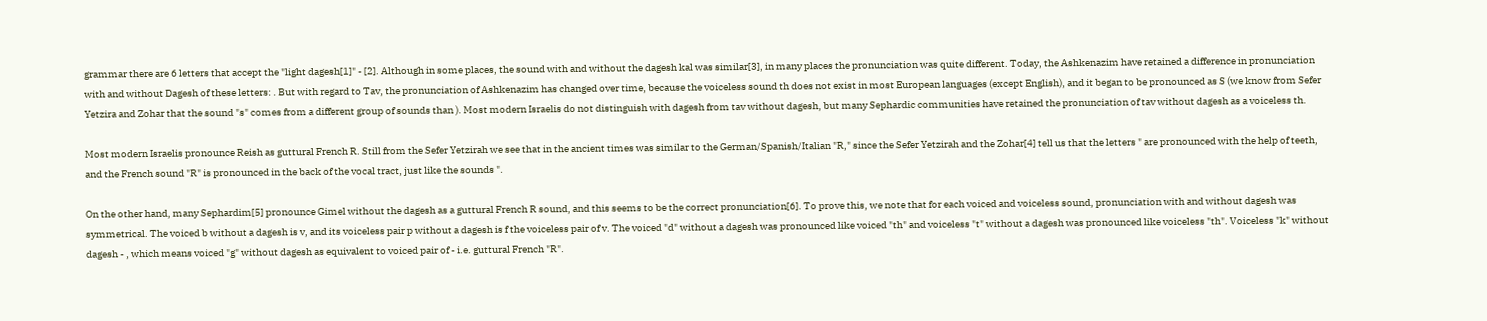grammar there are 6 letters that accept the "light dagesh[1]" - [2]. Although in some places, the sound with and without the dagesh kal was similar[3], in many places the pronunciation was quite different. Today, the Ashkenazim have retained a difference in pronunciation with and without Dagesh of these letters: . But with regard to Tav, the pronunciation of Ashkenazim has changed over time, because the voiceless sound th does not exist in most European languages (except English), and it began to be pronounced as S (we know from Sefer Yetzira and Zohar that the sound "s" comes from a different group of sounds than ). Most modern Israelis do not distinguish with dagesh from tav without dagesh, but many Sephardic communities have retained the pronunciation of tav without dagesh as a voiceless th.

Most modern Israelis pronounce Reish as guttural French R. Still from the Sefer Yetzirah we see that in the ancient times was similar to the German/Spanish/Italian "R," since the Sefer Yetzirah and the Zohar[4] tell us that the letters " are pronounced with the help of teeth, and the French sound "R" is pronounced in the back of the vocal tract, just like the sounds ".

On the other hand, many Sephardim[5] pronounce Gimel without the dagesh as a guttural French R sound, and this seems to be the correct pronunciation[6]. To prove this, we note that for each voiced and voiceless sound, pronunciation with and without dagesh was symmetrical. The voiced b without a dagesh is v, and its voiceless pair p without a dagesh is f the voiceless pair of v. The voiced "d" without a dagesh was pronounced like voiced "th" and voiceless "t" without a dagesh was pronounced like voiceless "th". Voiceless "k" without dagesh - , which means voiced "g" without dagesh as equivalent to voiced pair of - i.e. guttural French "R".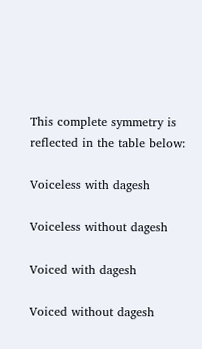This complete symmetry is reflected in the table below:

Voiceless with dagesh

Voiceless without dagesh

Voiced with dagesh

Voiced without dagesh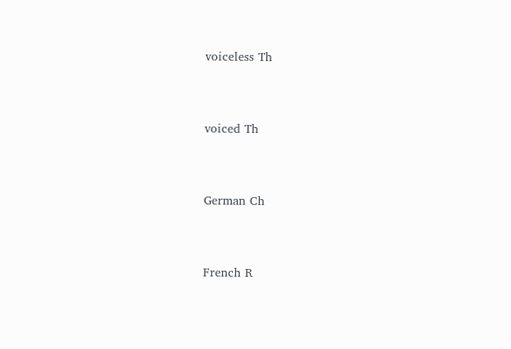voiceless Th


voiced Th


German Ch


French R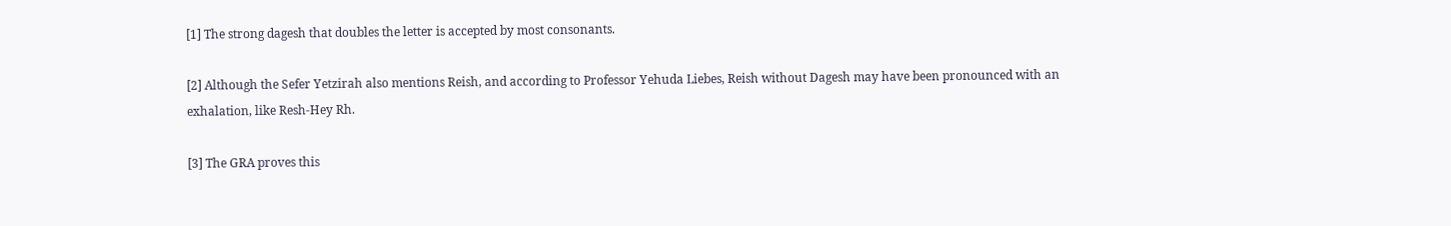[1] The strong dagesh that doubles the letter is accepted by most consonants.

[2] Although the Sefer Yetzirah also mentions Reish, and according to Professor Yehuda Liebes, Reish without Dagesh may have been pronounced with an exhalation, like Resh-Hey Rh.

[3] The GRA proves this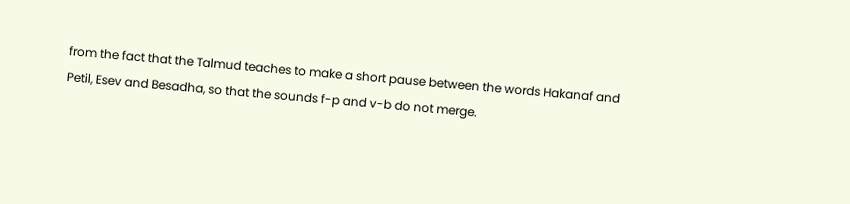from the fact that the Talmud teaches to make a short pause between the words Hakanaf and Petil, Esev and Besadha, so that the sounds f-p and v-b do not merge.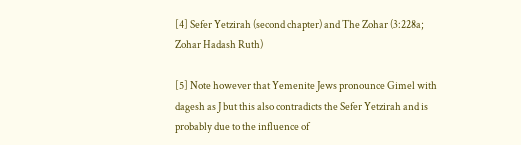[4] Sefer Yetzirah (second chapter) and The Zohar (3:228a; Zohar Hadash Ruth)

[5] Note however that Yemenite Jews pronounce Gimel with dagesh as J but this also contradicts the Sefer Yetzirah and is probably due to the influence of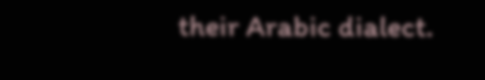their Arabic dialect.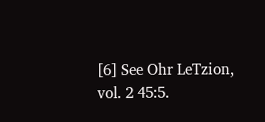[6] See Ohr LeTzion, vol. 2 45:5.